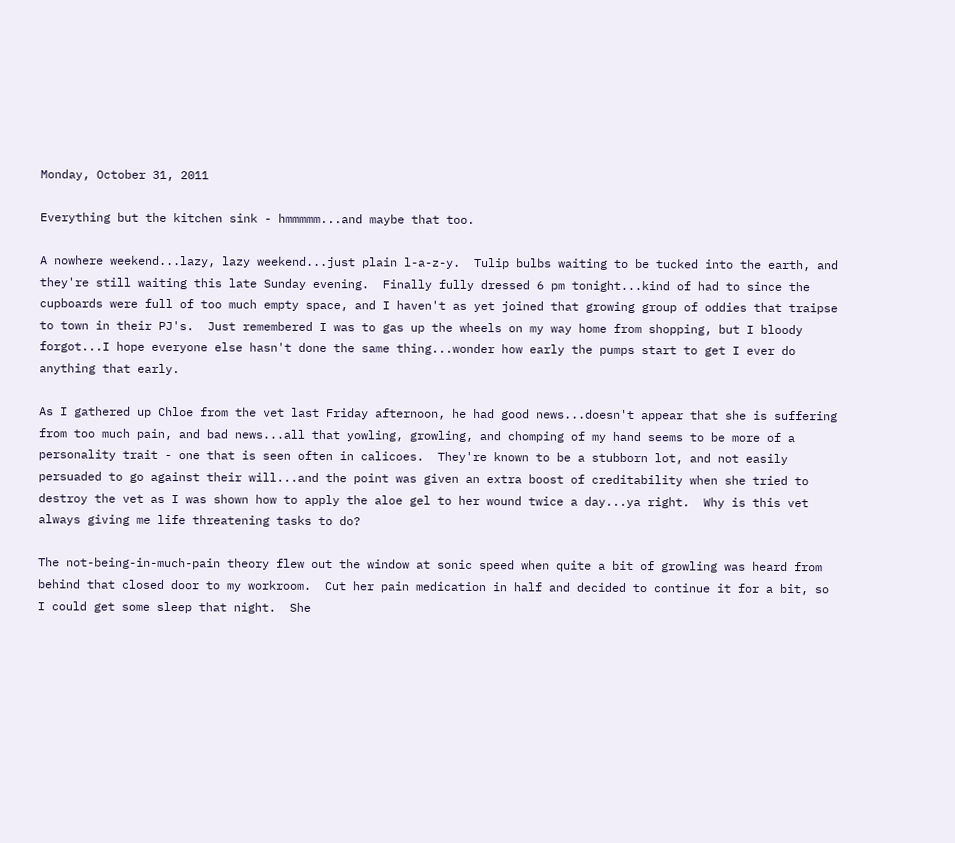Monday, October 31, 2011

Everything but the kitchen sink - hmmmmm...and maybe that too.

A nowhere weekend...lazy, lazy weekend...just plain l-a-z-y.  Tulip bulbs waiting to be tucked into the earth, and they're still waiting this late Sunday evening.  Finally fully dressed 6 pm tonight...kind of had to since the cupboards were full of too much empty space, and I haven't as yet joined that growing group of oddies that traipse to town in their PJ's.  Just remembered I was to gas up the wheels on my way home from shopping, but I bloody forgot...I hope everyone else hasn't done the same thing...wonder how early the pumps start to get I ever do anything that early.

As I gathered up Chloe from the vet last Friday afternoon, he had good news...doesn't appear that she is suffering from too much pain, and bad news...all that yowling, growling, and chomping of my hand seems to be more of a personality trait - one that is seen often in calicoes.  They're known to be a stubborn lot, and not easily persuaded to go against their will...and the point was given an extra boost of creditability when she tried to destroy the vet as I was shown how to apply the aloe gel to her wound twice a day...ya right.  Why is this vet always giving me life threatening tasks to do?

The not-being-in-much-pain theory flew out the window at sonic speed when quite a bit of growling was heard from behind that closed door to my workroom.  Cut her pain medication in half and decided to continue it for a bit, so I could get some sleep that night.  She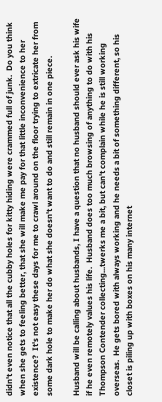didn't even notice that all the cubby holes for kitty hiding were crammed full of junk.  Do you think when she gets to feeling better, that she will make me pay for that little inconvenience to her existence?  It's not easy these days for me to crawl around on the floor trying to extricate her from some dark hole to make her do what she doesn't want to do and still remain in one piece.

Husband will be calling about husbands, I have a question that no husband should ever ask his wife if he even remotely values his life.  Husband does too much browsing of anything to do with his Thompson Contender collecting...twerks me a bit, but can't complain while he is still working overseas.  He gets bored with always working and he needs a bit of something different, so his closet is piling up with boxes on his many internet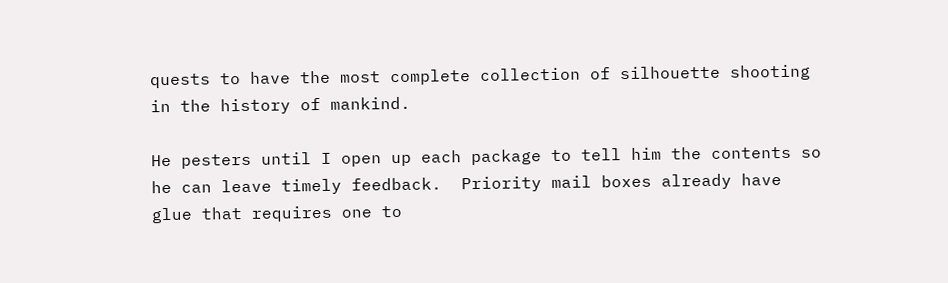quests to have the most complete collection of silhouette shooting in the history of mankind.

He pesters until I open up each package to tell him the contents so he can leave timely feedback.  Priority mail boxes already have glue that requires one to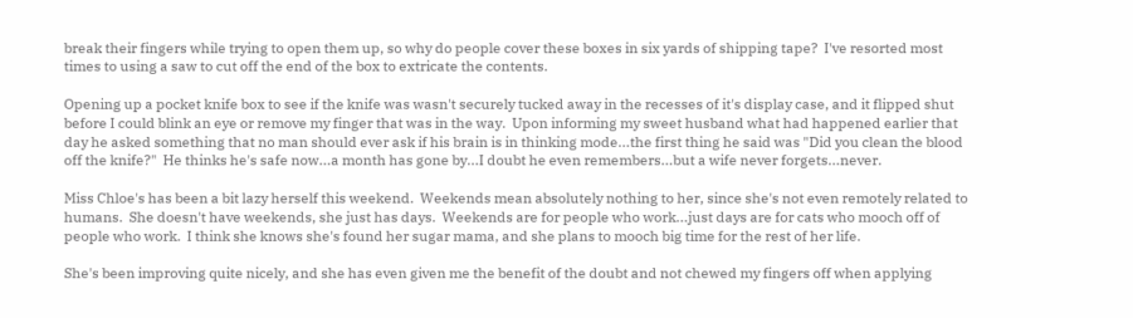break their fingers while trying to open them up, so why do people cover these boxes in six yards of shipping tape?  I've resorted most times to using a saw to cut off the end of the box to extricate the contents.

Opening up a pocket knife box to see if the knife was wasn't securely tucked away in the recesses of it's display case, and it flipped shut before I could blink an eye or remove my finger that was in the way.  Upon informing my sweet husband what had happened earlier that day he asked something that no man should ever ask if his brain is in thinking mode...the first thing he said was "Did you clean the blood off the knife?"  He thinks he's safe now...a month has gone by...I doubt he even remembers...but a wife never forgets...never.

Miss Chloe's has been a bit lazy herself this weekend.  Weekends mean absolutely nothing to her, since she's not even remotely related to humans.  She doesn't have weekends, she just has days.  Weekends are for people who work...just days are for cats who mooch off of people who work.  I think she knows she's found her sugar mama, and she plans to mooch big time for the rest of her life.

She's been improving quite nicely, and she has even given me the benefit of the doubt and not chewed my fingers off when applying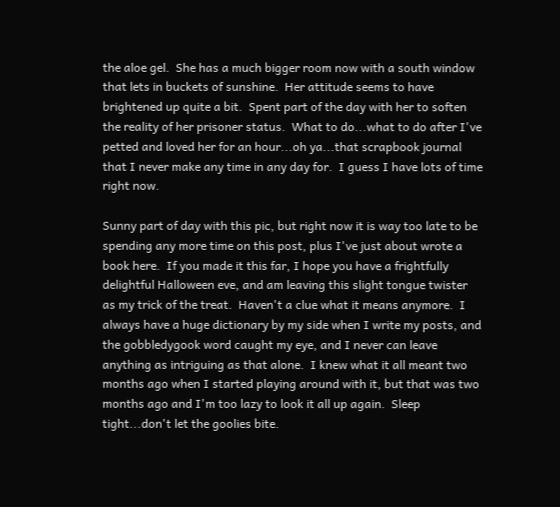the aloe gel.  She has a much bigger room now with a south window that lets in buckets of sunshine.  Her attitude seems to have brightened up quite a bit.  Spent part of the day with her to soften the reality of her prisoner status.  What to do...what to do after I've petted and loved her for an hour...oh ya...that scrapbook journal that I never make any time in any day for.  I guess I have lots of time right now.

Sunny part of day with this pic, but right now it is way too late to be spending any more time on this post, plus I've just about wrote a book here.  If you made it this far, I hope you have a frightfully delightful Halloween eve, and am leaving this slight tongue twister as my trick of the treat.  Haven't a clue what it means anymore.  I always have a huge dictionary by my side when I write my posts, and the gobbledygook word caught my eye, and I never can leave anything as intriguing as that alone.  I knew what it all meant two months ago when I started playing around with it, but that was two months ago and I'm too lazy to look it all up again.  Sleep tight...don't let the goolies bite.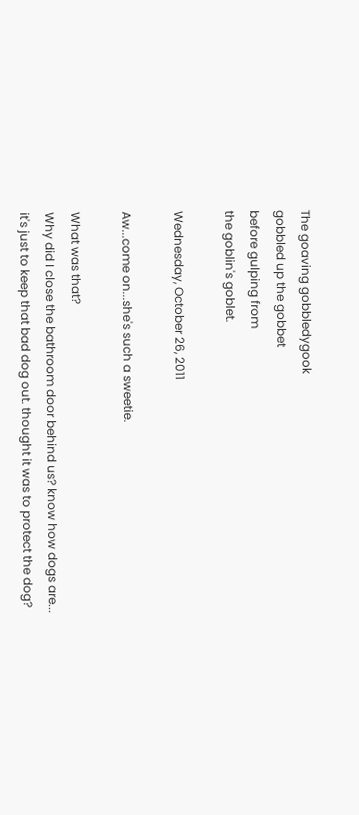The goaving gobbledygook
gobbled up the gobbet
before gulping from
the goblin's goblet.

Wednesday, October 26, 2011

Aw...come on...she's such a sweetie.

What was that?
Why did I close the bathroom door behind us? know how dogs are...
it's just to keep that bad dog out. thought it was to protect the dog?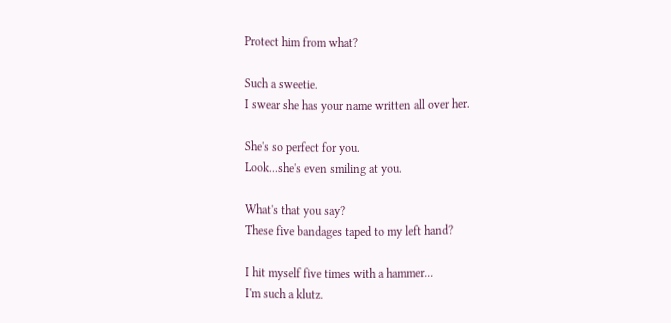Protect him from what?

Such a sweetie.
I swear she has your name written all over her.

She's so perfect for you.
Look...she's even smiling at you.

What's that you say?
These five bandages taped to my left hand?

I hit myself five times with a hammer...
I'm such a klutz.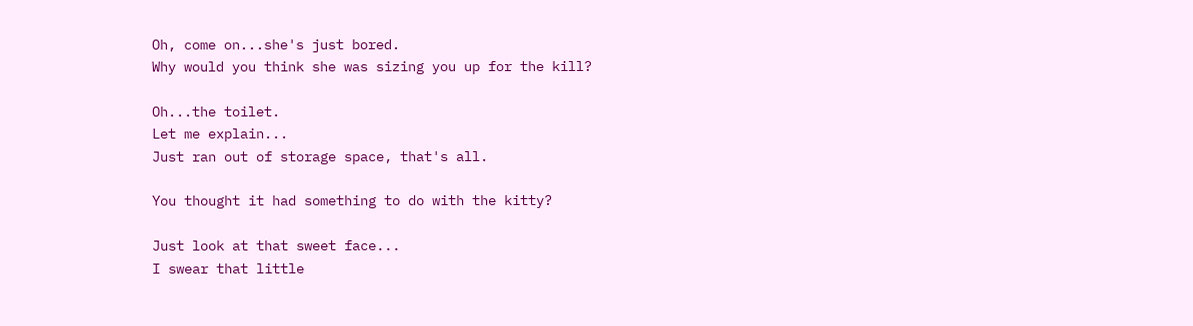Oh, come on...she's just bored.
Why would you think she was sizing you up for the kill?

Oh...the toilet.
Let me explain...
Just ran out of storage space, that's all.

You thought it had something to do with the kitty?

Just look at that sweet face...
I swear that little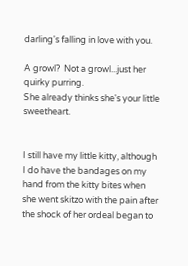darling's falling in love with you.

A growl?  Not a growl...just her quirky purring.
She already thinks she's your little sweetheart.


I still have my little kitty, although I do have the bandages on my hand from the kitty bites when she went skitzo with the pain after the shock of her ordeal began to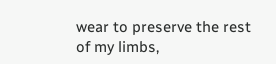wear to preserve the rest of my limbs,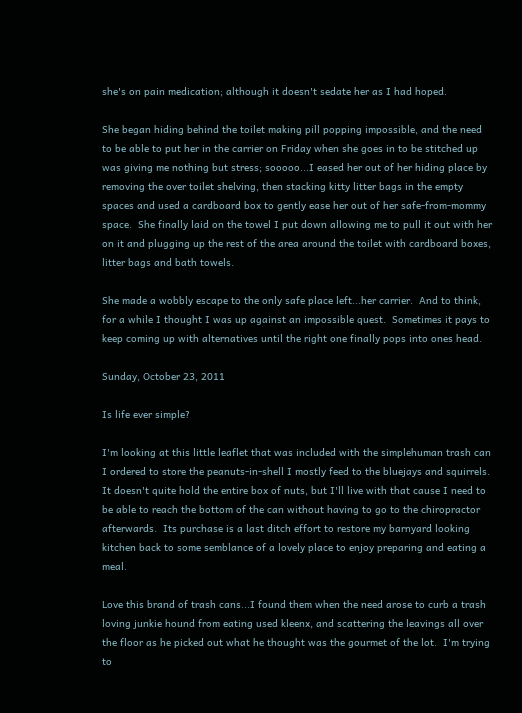she's on pain medication; although it doesn't sedate her as I had hoped.

She began hiding behind the toilet making pill popping impossible, and the need to be able to put her in the carrier on Friday when she goes in to be stitched up was giving me nothing but stress; sooooo...I eased her out of her hiding place by removing the over toilet shelving, then stacking kitty litter bags in the empty spaces and used a cardboard box to gently ease her out of her safe-from-mommy space.  She finally laid on the towel I put down allowing me to pull it out with her on it and plugging up the rest of the area around the toilet with cardboard boxes, litter bags and bath towels.

She made a wobbly escape to the only safe place left...her carrier.  And to think, for a while I thought I was up against an impossible quest.  Sometimes it pays to keep coming up with alternatives until the right one finally pops into ones head.

Sunday, October 23, 2011

Is life ever simple?

I'm looking at this little leaflet that was included with the simplehuman trash can I ordered to store the peanuts-in-shell I mostly feed to the bluejays and squirrels.  It doesn't quite hold the entire box of nuts, but I'll live with that cause I need to be able to reach the bottom of the can without having to go to the chiropractor afterwards.  Its purchase is a last ditch effort to restore my barnyard looking kitchen back to some semblance of a lovely place to enjoy preparing and eating a meal.

Love this brand of trash cans...I found them when the need arose to curb a trash loving junkie hound from eating used kleenx, and scattering the leavings all over the floor as he picked out what he thought was the gourmet of the lot.  I'm trying to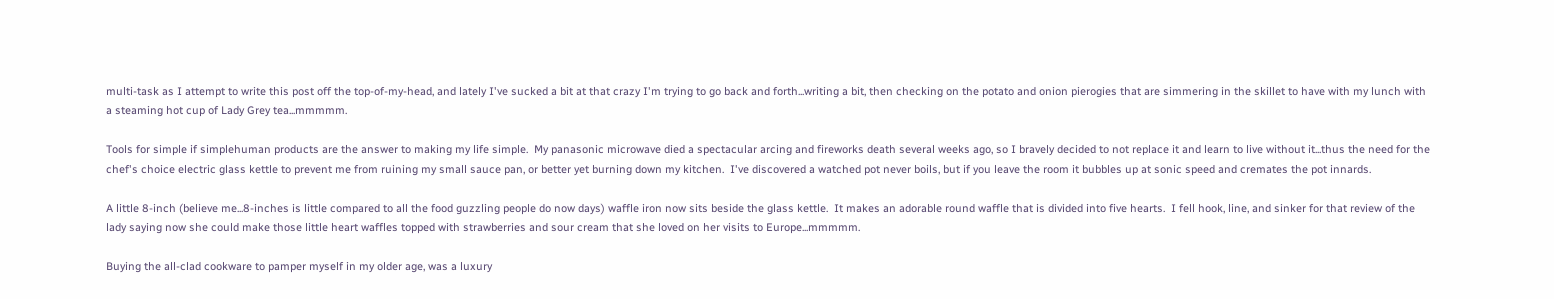multi-task as I attempt to write this post off the top-of-my-head, and lately I've sucked a bit at that crazy I'm trying to go back and forth...writing a bit, then checking on the potato and onion pierogies that are simmering in the skillet to have with my lunch with a steaming hot cup of Lady Grey tea...mmmmm.

Tools for simple if simplehuman products are the answer to making my life simple.  My panasonic microwave died a spectacular arcing and fireworks death several weeks ago, so I bravely decided to not replace it and learn to live without it...thus the need for the chef's choice electric glass kettle to prevent me from ruining my small sauce pan, or better yet burning down my kitchen.  I've discovered a watched pot never boils, but if you leave the room it bubbles up at sonic speed and cremates the pot innards.

A little 8-inch (believe me...8-inches is little compared to all the food guzzling people do now days) waffle iron now sits beside the glass kettle.  It makes an adorable round waffle that is divided into five hearts.  I fell hook, line, and sinker for that review of the lady saying now she could make those little heart waffles topped with strawberries and sour cream that she loved on her visits to Europe...mmmmm.

Buying the all-clad cookware to pamper myself in my older age, was a luxury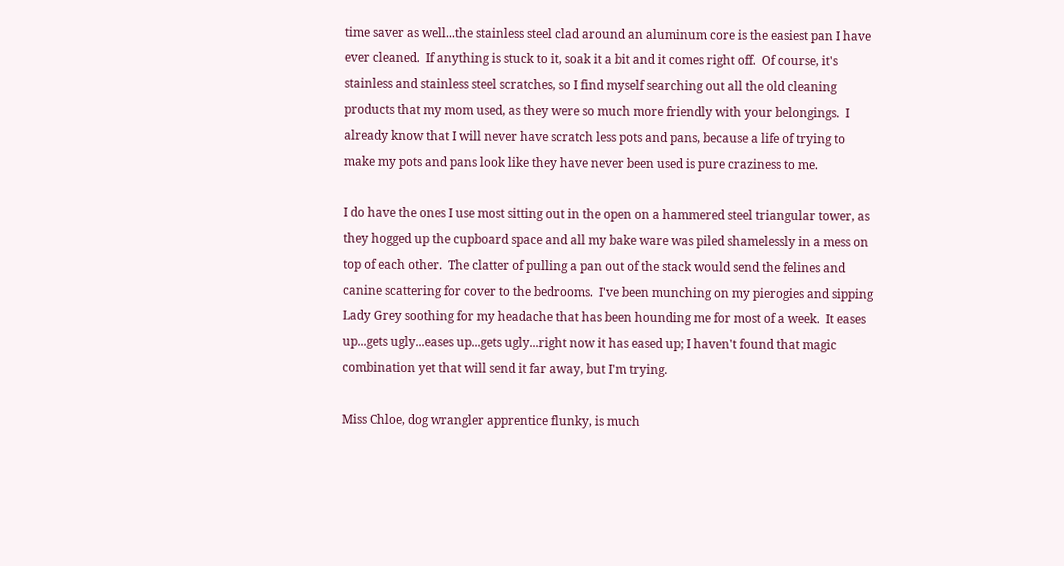time saver as well...the stainless steel clad around an aluminum core is the easiest pan I have ever cleaned.  If anything is stuck to it, soak it a bit and it comes right off.  Of course, it's stainless and stainless steel scratches, so I find myself searching out all the old cleaning products that my mom used, as they were so much more friendly with your belongings.  I already know that I will never have scratch less pots and pans, because a life of trying to make my pots and pans look like they have never been used is pure craziness to me.

I do have the ones I use most sitting out in the open on a hammered steel triangular tower, as they hogged up the cupboard space and all my bake ware was piled shamelessly in a mess on top of each other.  The clatter of pulling a pan out of the stack would send the felines and canine scattering for cover to the bedrooms.  I've been munching on my pierogies and sipping Lady Grey soothing for my headache that has been hounding me for most of a week.  It eases up...gets ugly...eases up...gets ugly...right now it has eased up; I haven't found that magic combination yet that will send it far away, but I'm trying.

Miss Chloe, dog wrangler apprentice flunky, is much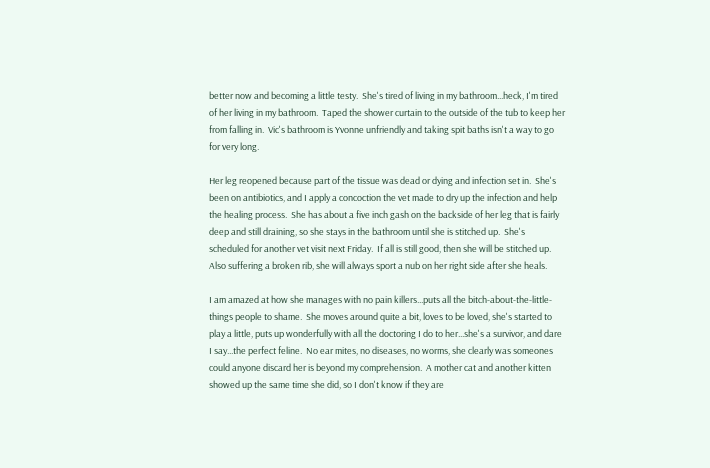better now and becoming a little testy.  She's tired of living in my bathroom...heck, I'm tired of her living in my bathroom.  Taped the shower curtain to the outside of the tub to keep her from falling in.  Vic's bathroom is Yvonne unfriendly and taking spit baths isn't a way to go for very long.

Her leg reopened because part of the tissue was dead or dying and infection set in.  She's been on antibiotics, and I apply a concoction the vet made to dry up the infection and help the healing process.  She has about a five inch gash on the backside of her leg that is fairly deep and still draining, so she stays in the bathroom until she is stitched up.  She's scheduled for another vet visit next Friday.  If all is still good, then she will be stitched up.  Also suffering a broken rib, she will always sport a nub on her right side after she heals.

I am amazed at how she manages with no pain killers...puts all the bitch-about-the-little-things people to shame.  She moves around quite a bit, loves to be loved, she's started to play a little, puts up wonderfully with all the doctoring I do to her...she's a survivor, and dare I say...the perfect feline.  No ear mites, no diseases, no worms, she clearly was someones could anyone discard her is beyond my comprehension.  A mother cat and another kitten showed up the same time she did, so I don't know if they are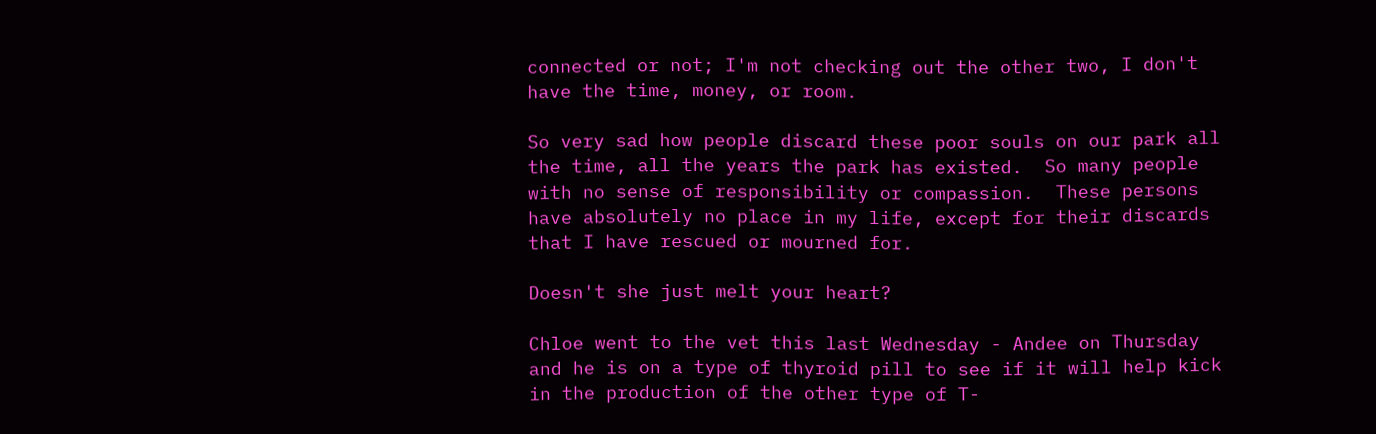connected or not; I'm not checking out the other two, I don't have the time, money, or room.

So very sad how people discard these poor souls on our park all the time, all the years the park has existed.  So many people with no sense of responsibility or compassion.  These persons have absolutely no place in my life, except for their discards that I have rescued or mourned for.

Doesn't she just melt your heart?

Chloe went to the vet this last Wednesday - Andee on Thursday and he is on a type of thyroid pill to see if it will help kick in the production of the other type of T-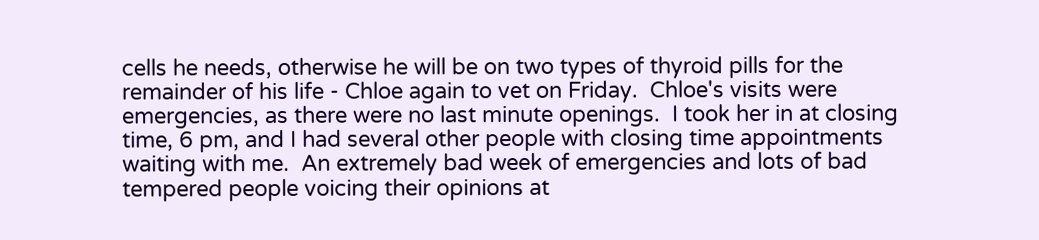cells he needs, otherwise he will be on two types of thyroid pills for the remainder of his life - Chloe again to vet on Friday.  Chloe's visits were emergencies, as there were no last minute openings.  I took her in at closing time, 6 pm, and I had several other people with closing time appointments waiting with me.  An extremely bad week of emergencies and lots of bad tempered people voicing their opinions at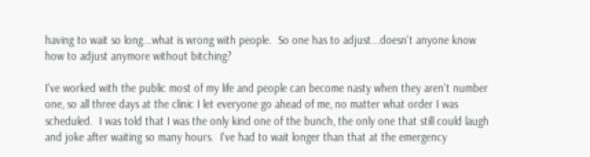having to wait so long...what is wrong with people.  So one has to adjust...doesn't anyone know how to adjust anymore without bitching?

I've worked with the public most of my life and people can become nasty when they aren't number one, so all three days at the clinic I let everyone go ahead of me, no matter what order I was scheduled.  I was told that I was the only kind one of the bunch, the only one that still could laugh and joke after waiting so many hours.  I've had to wait longer than that at the emergency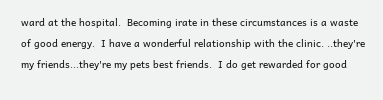ward at the hospital.  Becoming irate in these circumstances is a waste of good energy.  I have a wonderful relationship with the clinic. ..they're my friends...they're my pets best friends.  I do get rewarded for good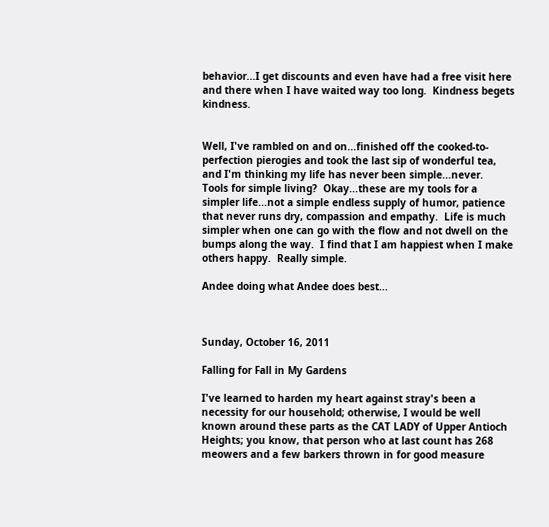behavior...I get discounts and even have had a free visit here and there when I have waited way too long.  Kindness begets kindness.


Well, I've rambled on and on...finished off the cooked-to-perfection pierogies and took the last sip of wonderful tea, and I'm thinking my life has never been simple...never.  Tools for simple living?  Okay...these are my tools for a simpler life...not a simple endless supply of humor, patience that never runs dry, compassion and empathy.  Life is much simpler when one can go with the flow and not dwell on the bumps along the way.  I find that I am happiest when I make others happy.  Really simple.

Andee doing what Andee does best...



Sunday, October 16, 2011

Falling for Fall in My Gardens

I've learned to harden my heart against stray's been a necessity for our household; otherwise, I would be well known around these parts as the CAT LADY of Upper Antioch Heights; you know, that person who at last count has 268 meowers and a few barkers thrown in for good measure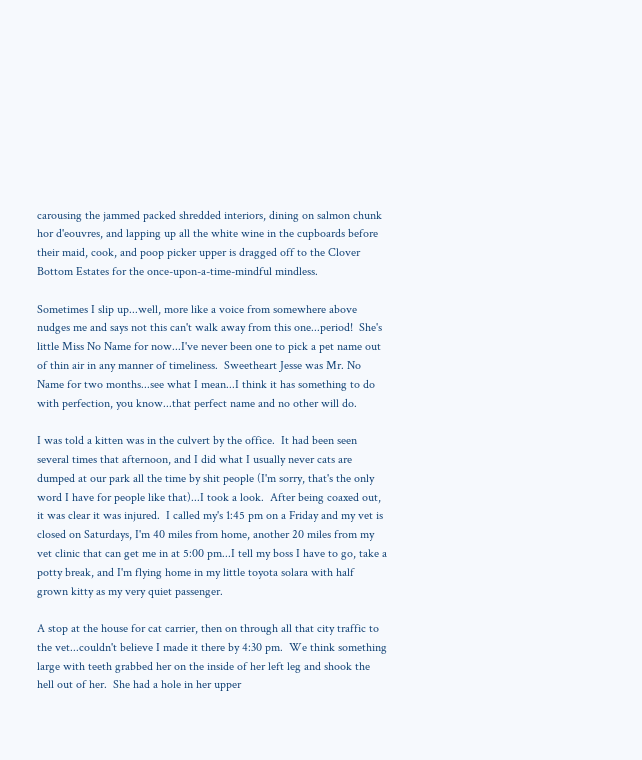carousing the jammed packed shredded interiors, dining on salmon chunk hor d'eouvres, and lapping up all the white wine in the cupboards before their maid, cook, and poop picker upper is dragged off to the Clover Bottom Estates for the once-upon-a-time-mindful mindless.

Sometimes I slip up...well, more like a voice from somewhere above nudges me and says not this can't walk away from this one...period!  She's little Miss No Name for now...I've never been one to pick a pet name out of thin air in any manner of timeliness.  Sweetheart Jesse was Mr. No Name for two months...see what I mean...I think it has something to do with perfection, you know...that perfect name and no other will do.

I was told a kitten was in the culvert by the office.  It had been seen several times that afternoon, and I did what I usually never cats are dumped at our park all the time by shit people (I'm sorry, that's the only word I have for people like that)...I took a look.  After being coaxed out, it was clear it was injured.  I called my's 1:45 pm on a Friday and my vet is closed on Saturdays, I'm 40 miles from home, another 20 miles from my vet clinic that can get me in at 5:00 pm...I tell my boss I have to go, take a potty break, and I'm flying home in my little toyota solara with half grown kitty as my very quiet passenger.

A stop at the house for cat carrier, then on through all that city traffic to the vet...couldn't believe I made it there by 4:30 pm.  We think something large with teeth grabbed her on the inside of her left leg and shook the hell out of her.  She had a hole in her upper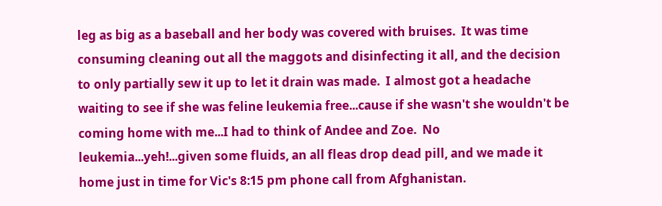leg as big as a baseball and her body was covered with bruises.  It was time consuming cleaning out all the maggots and disinfecting it all, and the decision to only partially sew it up to let it drain was made.  I almost got a headache waiting to see if she was feline leukemia free...cause if she wasn't she wouldn't be coming home with me...I had to think of Andee and Zoe.  No leukemia...yeh!...given some fluids, an all fleas drop dead pill, and we made it home just in time for Vic's 8:15 pm phone call from Afghanistan.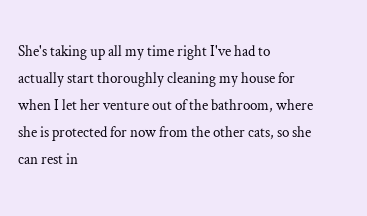She's taking up all my time right I've had to actually start thoroughly cleaning my house for when I let her venture out of the bathroom, where she is protected for now from the other cats, so she can rest in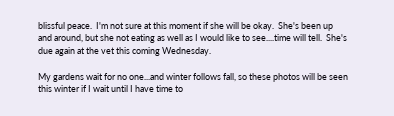blissful peace.  I'm not sure at this moment if she will be okay.  She's been up and around, but she not eating as well as I would like to see....time will tell.  She's due again at the vet this coming Wednesday.

My gardens wait for no one...and winter follows fall, so these photos will be seen this winter if I wait until I have time to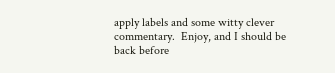apply labels and some witty clever commentary.  Enjoy, and I should be back before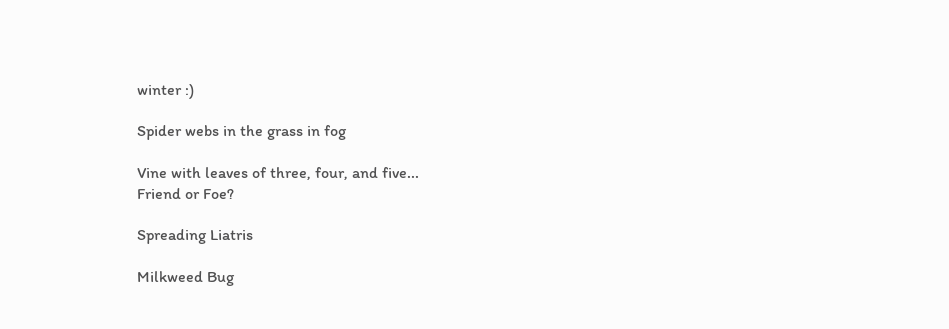winter :)

Spider webs in the grass in fog

Vine with leaves of three, four, and five...
Friend or Foe?

Spreading Liatris

Milkweed Bug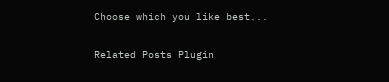Choose which you like best...

Related Posts Plugin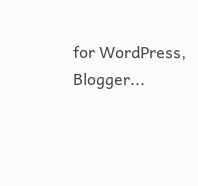for WordPress, Blogger...